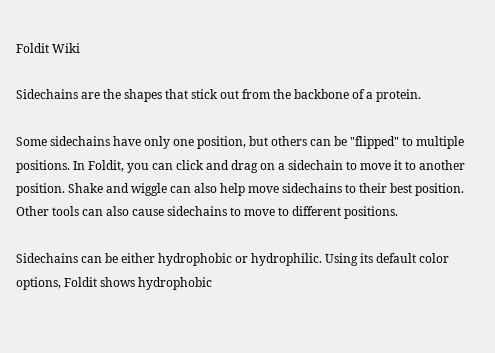Foldit Wiki

Sidechains are the shapes that stick out from the backbone of a protein.

Some sidechains have only one position, but others can be "flipped" to multiple positions. In Foldit, you can click and drag on a sidechain to move it to another position. Shake and wiggle can also help move sidechains to their best position. Other tools can also cause sidechains to move to different positions.

Sidechains can be either hydrophobic or hydrophilic. Using its default color options, Foldit shows hydrophobic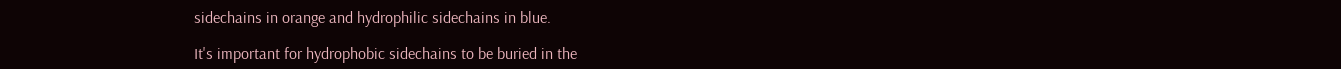sidechains in orange and hydrophilic sidechains in blue.

It's important for hydrophobic sidechains to be buried in the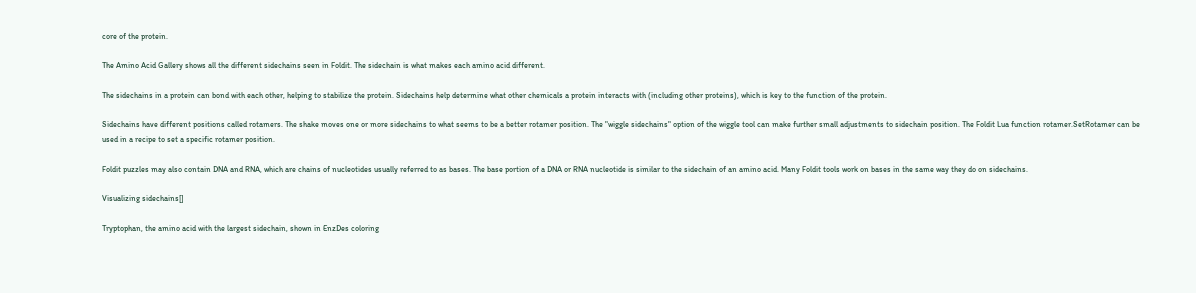core of the protein.

The Amino Acid Gallery shows all the different sidechains seen in Foldit. The sidechain is what makes each amino acid different.

The sidechains in a protein can bond with each other, helping to stabilize the protein. Sidechains help determine what other chemicals a protein interacts with (including other proteins), which is key to the function of the protein.

Sidechains have different positions called rotamers. The shake moves one or more sidechains to what seems to be a better rotamer position. The "wiggle sidechains" option of the wiggle tool can make further small adjustments to sidechain position. The Foldit Lua function rotamer.SetRotamer can be used in a recipe to set a specific rotamer position.

Foldit puzzles may also contain DNA and RNA, which are chains of nucleotides usually referred to as bases. The base portion of a DNA or RNA nucleotide is similar to the sidechain of an amino acid. Many Foldit tools work on bases in the same way they do on sidechains.

Visualizing sidechains[]

Tryptophan, the amino acid with the largest sidechain, shown in EnzDes coloring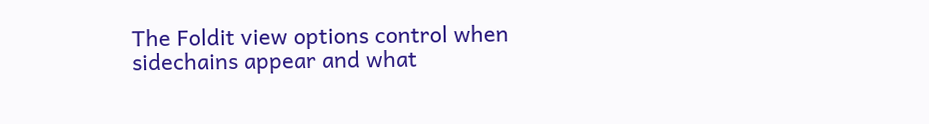The Foldit view options control when sidechains appear and what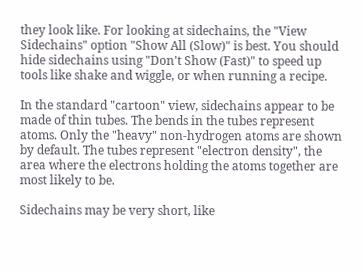they look like. For looking at sidechains, the "View Sidechains" option "Show All (Slow)" is best. You should hide sidechains using "Don't Show (Fast)" to speed up tools like shake and wiggle, or when running a recipe.

In the standard "cartoon" view, sidechains appear to be made of thin tubes. The bends in the tubes represent atoms. Only the "heavy" non-hydrogen atoms are shown by default. The tubes represent "electron density", the area where the electrons holding the atoms together are most likely to be.

Sidechains may be very short, like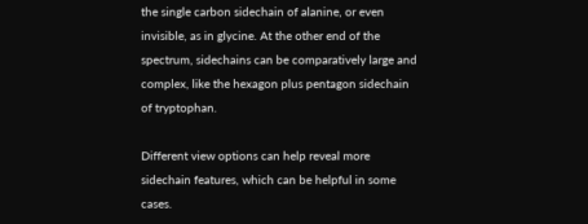the single carbon sidechain of alanine, or even invisible, as in glycine. At the other end of the spectrum, sidechains can be comparatively large and complex, like the hexagon plus pentagon sidechain of tryptophan.

Different view options can help reveal more sidechain features, which can be helpful in some cases.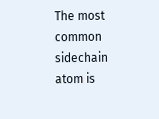The most common sidechain atom is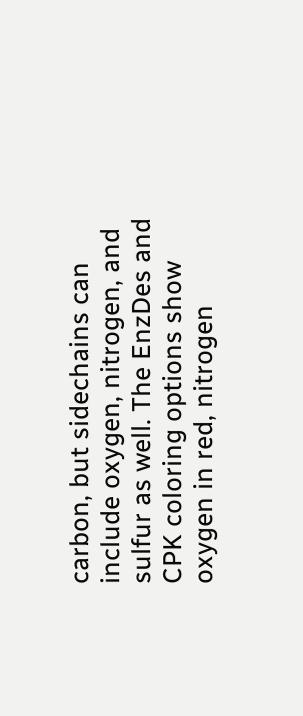carbon, but sidechains can include oxygen, nitrogen, and sulfur as well. The EnzDes and CPK coloring options show oxygen in red, nitrogen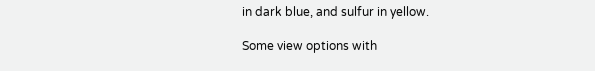in dark blue, and sulfur in yellow.

Some view options with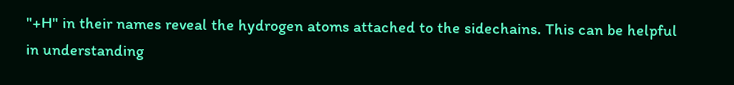"+H" in their names reveal the hydrogen atoms attached to the sidechains. This can be helpful in understanding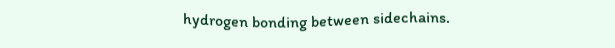hydrogen bonding between sidechains.